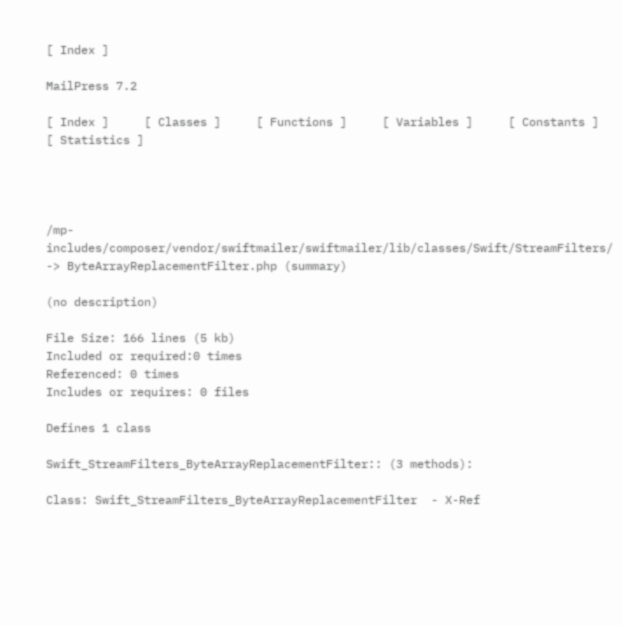[ Index ]

MailPress 7.2

[ Index ]     [ Classes ]     [ Functions ]     [ Variables ]     [ Constants ]     [ Statistics ]




/mp-includes/composer/vendor/swiftmailer/swiftmailer/lib/classes/Swift/StreamFilters/ -> ByteArrayReplacementFilter.php (summary)

(no description)

File Size: 166 lines (5 kb)
Included or required:0 times
Referenced: 0 times
Includes or requires: 0 files

Defines 1 class

Swift_StreamFilters_ByteArrayReplacementFilter:: (3 methods):

Class: Swift_StreamFilters_ByteArrayReplacementFilter  - X-Ref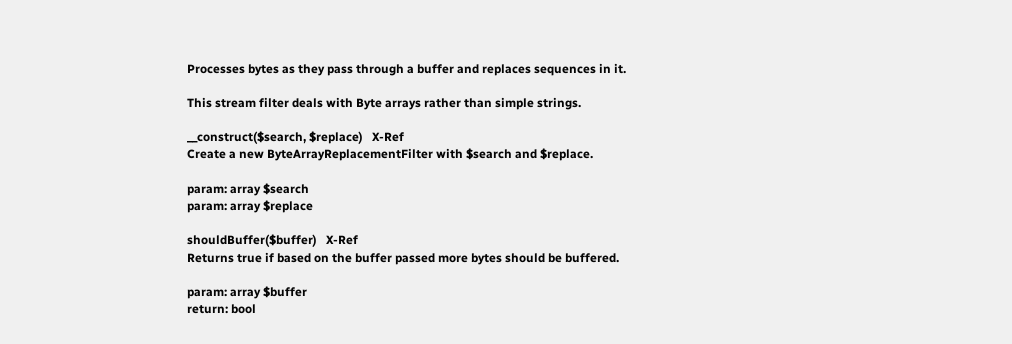Processes bytes as they pass through a buffer and replaces sequences in it.

This stream filter deals with Byte arrays rather than simple strings.

__construct($search, $replace)   X-Ref
Create a new ByteArrayReplacementFilter with $search and $replace.

param: array $search
param: array $replace

shouldBuffer($buffer)   X-Ref
Returns true if based on the buffer passed more bytes should be buffered.

param: array $buffer
return: bool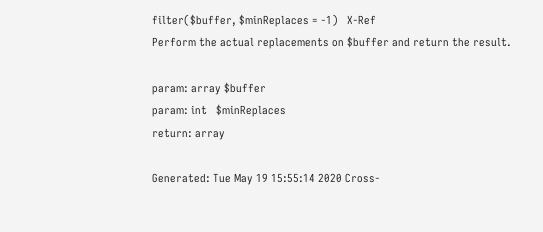filter($buffer, $minReplaces = -1)   X-Ref
Perform the actual replacements on $buffer and return the result.

param: array $buffer
param: int   $minReplaces
return: array

Generated: Tue May 19 15:55:14 2020 Cross-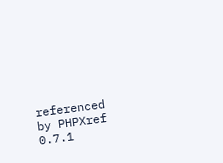referenced by PHPXref 0.7.1